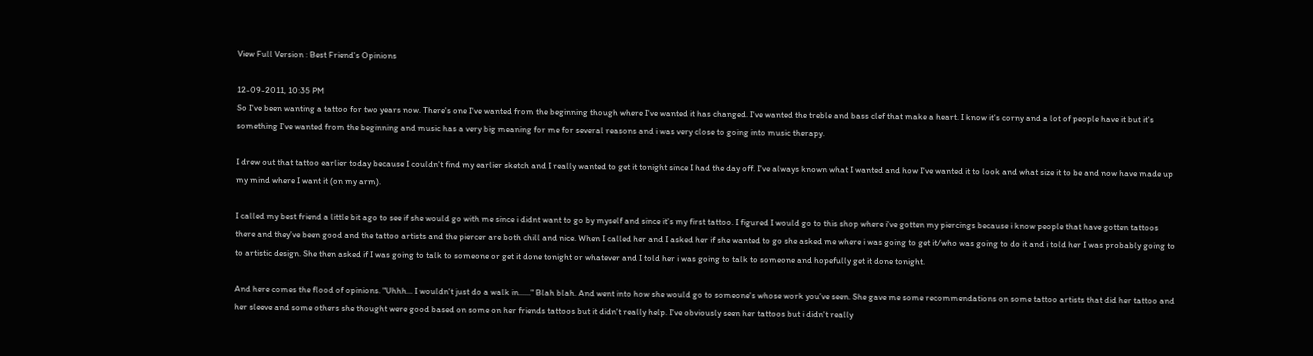View Full Version : Best Friend's Opinions

12-09-2011, 10:35 PM
So I've been wanting a tattoo for two years now. There's one I've wanted from the beginning though where I've wanted it has changed. I've wanted the treble and bass clef that make a heart. I know it's corny and a lot of people have it but it's something I've wanted from the beginning and music has a very big meaning for me for several reasons and i was very close to going into music therapy.

I drew out that tattoo earlier today because I couldn't find my earlier sketch and I really wanted to get it tonight since I had the day off. I've always known what I wanted and how I've wanted it to look and what size it to be and now have made up my mind where I want it (on my arm).

I called my best friend a little bit ago to see if she would go with me since i didnt want to go by myself and since it's my first tattoo. I figured I would go to this shop where i've gotten my piercings because i know people that have gotten tattoos there and they've been good and the tattoo artists and the piercer are both chill and nice. When I called her and I asked her if she wanted to go she asked me where i was going to get it/who was going to do it and i told her I was probably going to to artistic design. She then asked if I was going to talk to someone or get it done tonight or whatever and I told her i was going to talk to someone and hopefully get it done tonight.

And here comes the flood of opinions. "Uhhh... I wouldn't just do a walk in......" Blah blah. And went into how she would go to someone's whose work you've seen. She gave me some recommendations on some tattoo artists that did her tattoo and her sleeve and some others she thought were good based on some on her friends tattoos but it didn't really help. I've obviously seen her tattoos but i didn't really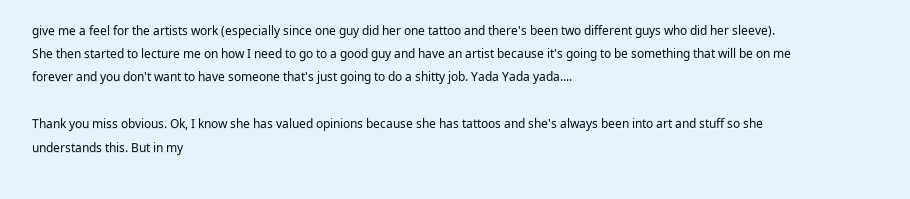give me a feel for the artists work (especially since one guy did her one tattoo and there's been two different guys who did her sleeve). She then started to lecture me on how I need to go to a good guy and have an artist because it's going to be something that will be on me forever and you don't want to have someone that's just going to do a shitty job. Yada Yada yada....

Thank you miss obvious. Ok, I know she has valued opinions because she has tattoos and she's always been into art and stuff so she understands this. But in my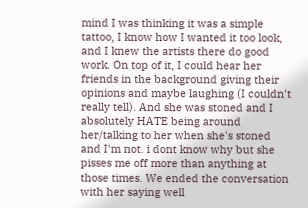mind I was thinking it was a simple tattoo, I know how I wanted it too look, and I knew the artists there do good work. On top of it, I could hear her friends in the background giving their opinions and maybe laughing (I couldn't really tell). And she was stoned and I absolutely HATE being around her/talking to her when she's stoned and I'm not. i dont know why but she pisses me off more than anything at those times. We ended the conversation with her saying well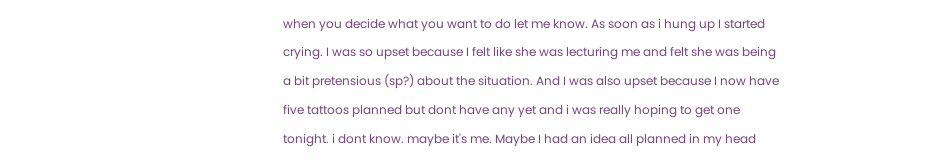when you decide what you want to do let me know. As soon as i hung up I started crying. I was so upset because I felt like she was lecturing me and felt she was being a bit pretensious (sp?) about the situation. And I was also upset because I now have five tattoos planned but dont have any yet and i was really hoping to get one tonight. i dont know. maybe it's me. Maybe I had an idea all planned in my head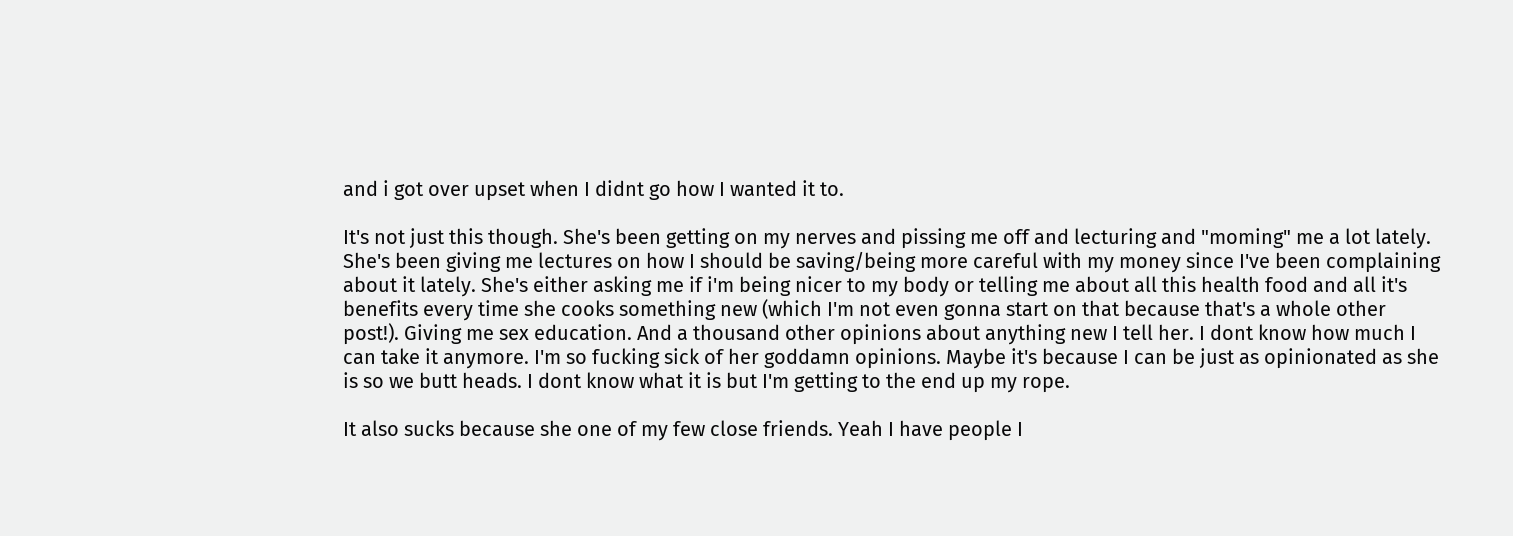and i got over upset when I didnt go how I wanted it to.

It's not just this though. She's been getting on my nerves and pissing me off and lecturing and "moming" me a lot lately. She's been giving me lectures on how I should be saving/being more careful with my money since I've been complaining about it lately. She's either asking me if i'm being nicer to my body or telling me about all this health food and all it's benefits every time she cooks something new (which I'm not even gonna start on that because that's a whole other post!). Giving me sex education. And a thousand other opinions about anything new I tell her. I dont know how much I can take it anymore. I'm so fucking sick of her goddamn opinions. Maybe it's because I can be just as opinionated as she is so we butt heads. I dont know what it is but I'm getting to the end up my rope.

It also sucks because she one of my few close friends. Yeah I have people I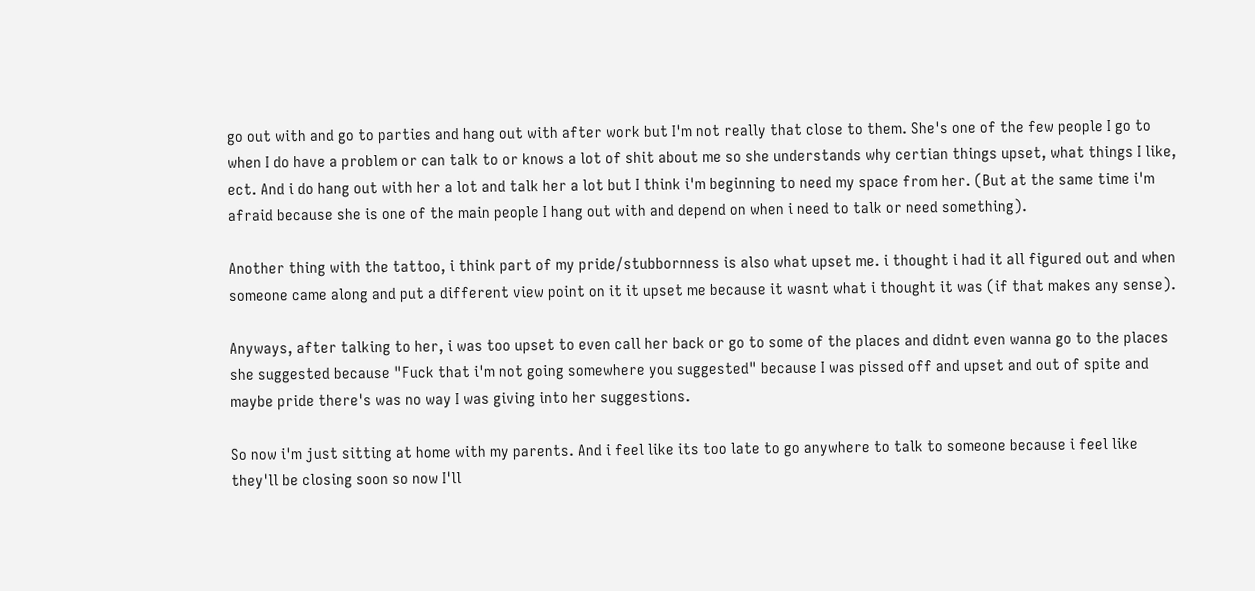go out with and go to parties and hang out with after work but I'm not really that close to them. She's one of the few people I go to when I do have a problem or can talk to or knows a lot of shit about me so she understands why certian things upset, what things I like, ect. And i do hang out with her a lot and talk her a lot but I think i'm beginning to need my space from her. (But at the same time i'm afraid because she is one of the main people I hang out with and depend on when i need to talk or need something).

Another thing with the tattoo, i think part of my pride/stubbornness is also what upset me. i thought i had it all figured out and when someone came along and put a different view point on it it upset me because it wasnt what i thought it was (if that makes any sense).

Anyways, after talking to her, i was too upset to even call her back or go to some of the places and didnt even wanna go to the places she suggested because "Fuck that i'm not going somewhere you suggested" because I was pissed off and upset and out of spite and maybe pride there's was no way I was giving into her suggestions.

So now i'm just sitting at home with my parents. And i feel like its too late to go anywhere to talk to someone because i feel like they'll be closing soon so now I'll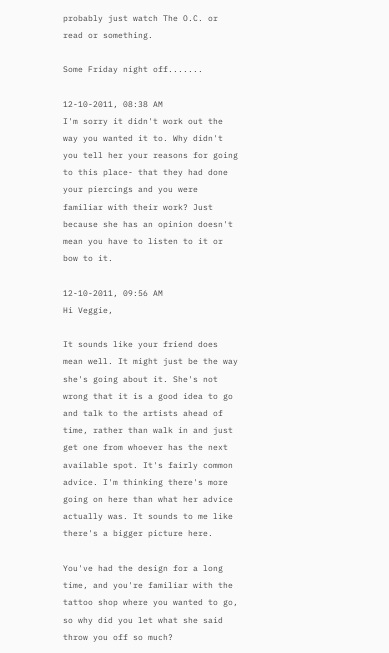probably just watch The O.C. or read or something.

Some Friday night off.......

12-10-2011, 08:38 AM
I'm sorry it didn't work out the way you wanted it to. Why didn't you tell her your reasons for going to this place- that they had done your piercings and you were familiar with their work? Just because she has an opinion doesn't mean you have to listen to it or bow to it.

12-10-2011, 09:56 AM
Hi Veggie,

It sounds like your friend does mean well. It might just be the way she's going about it. She's not wrong that it is a good idea to go and talk to the artists ahead of time, rather than walk in and just get one from whoever has the next available spot. It's fairly common advice. I'm thinking there's more going on here than what her advice actually was. It sounds to me like there's a bigger picture here.

You've had the design for a long time, and you're familiar with the tattoo shop where you wanted to go, so why did you let what she said throw you off so much?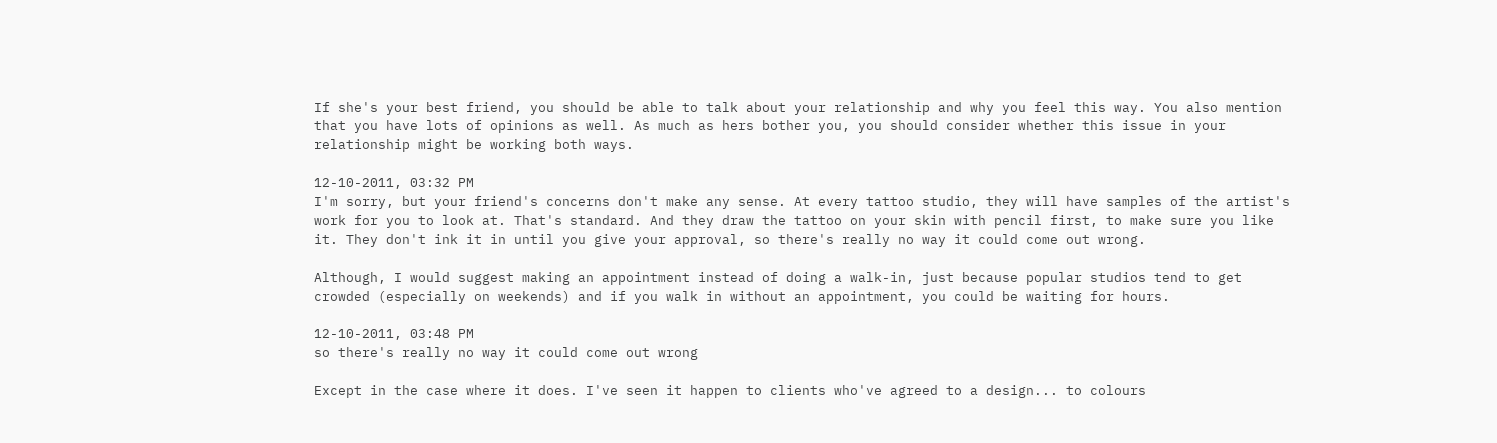If she's your best friend, you should be able to talk about your relationship and why you feel this way. You also mention that you have lots of opinions as well. As much as hers bother you, you should consider whether this issue in your relationship might be working both ways.

12-10-2011, 03:32 PM
I'm sorry, but your friend's concerns don't make any sense. At every tattoo studio, they will have samples of the artist's work for you to look at. That's standard. And they draw the tattoo on your skin with pencil first, to make sure you like it. They don't ink it in until you give your approval, so there's really no way it could come out wrong.

Although, I would suggest making an appointment instead of doing a walk-in, just because popular studios tend to get crowded (especially on weekends) and if you walk in without an appointment, you could be waiting for hours.

12-10-2011, 03:48 PM
so there's really no way it could come out wrong

Except in the case where it does. I've seen it happen to clients who've agreed to a design... to colours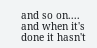and so on.... and when it's done it hasn't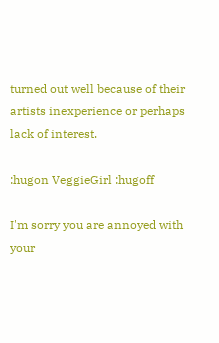turned out well because of their artists inexperience or perhaps lack of interest.

:hugon VeggieGirl :hugoff

I'm sorry you are annoyed with your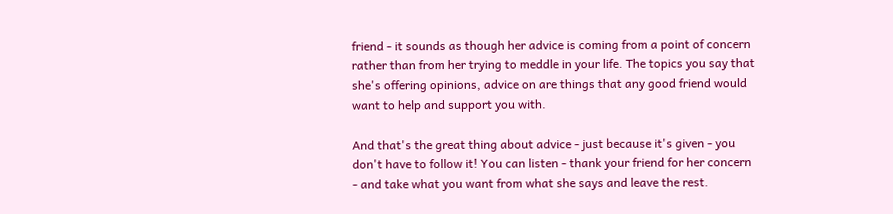friend - it sounds as though her advice is coming from a point of concern rather than from her trying to meddle in your life. The topics you say that she's offering opinions, advice on are things that any good friend would want to help and support you with.

And that's the great thing about advice - just because it's given - you don't have to follow it! You can listen - thank your friend for her concern - and take what you want from what she says and leave the rest.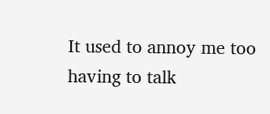It used to annoy me too having to talk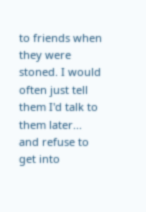to friends when they were stoned. I would often just tell them I'd talk to them later... and refuse to get into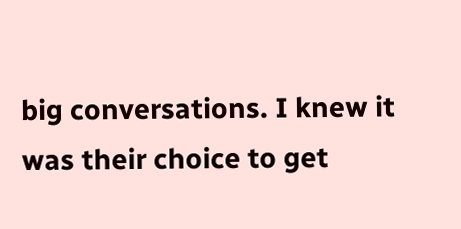big conversations. I knew it was their choice to get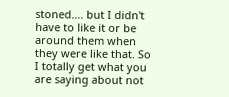stoned.... but I didn't have to like it or be around them when they were like that. So I totally get what you are saying about not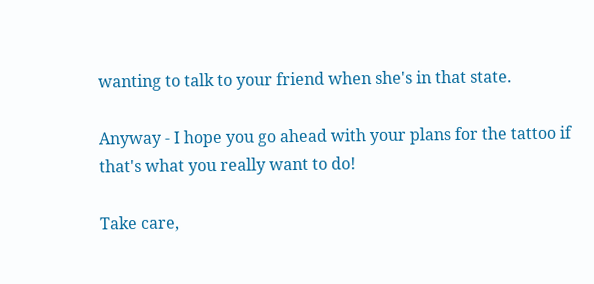wanting to talk to your friend when she's in that state.

Anyway - I hope you go ahead with your plans for the tattoo if that's what you really want to do!

Take care,